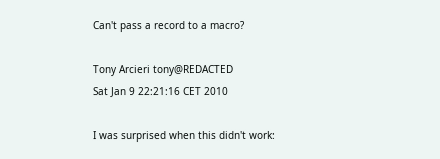Can't pass a record to a macro?

Tony Arcieri tony@REDACTED
Sat Jan 9 22:21:16 CET 2010

I was surprised when this didn't work: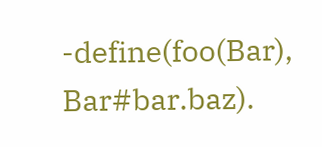-define(foo(Bar), Bar#bar.baz).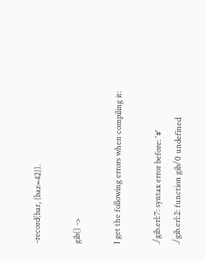-record(bar, {baz=42}).

gib() ->

I get the following errors when compiling it:

./gib.erl:7: syntax error before: '#'
./gib.erl:2: function gib/0 undefined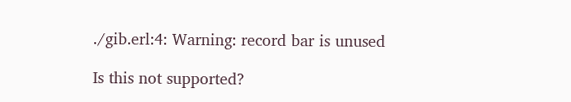./gib.erl:4: Warning: record bar is unused

Is this not supported?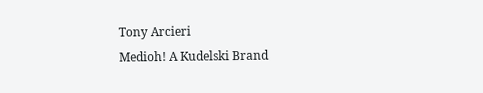Tony Arcieri
Medioh! A Kudelski Brand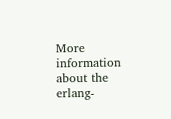More information about the erlang-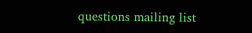questions mailing list